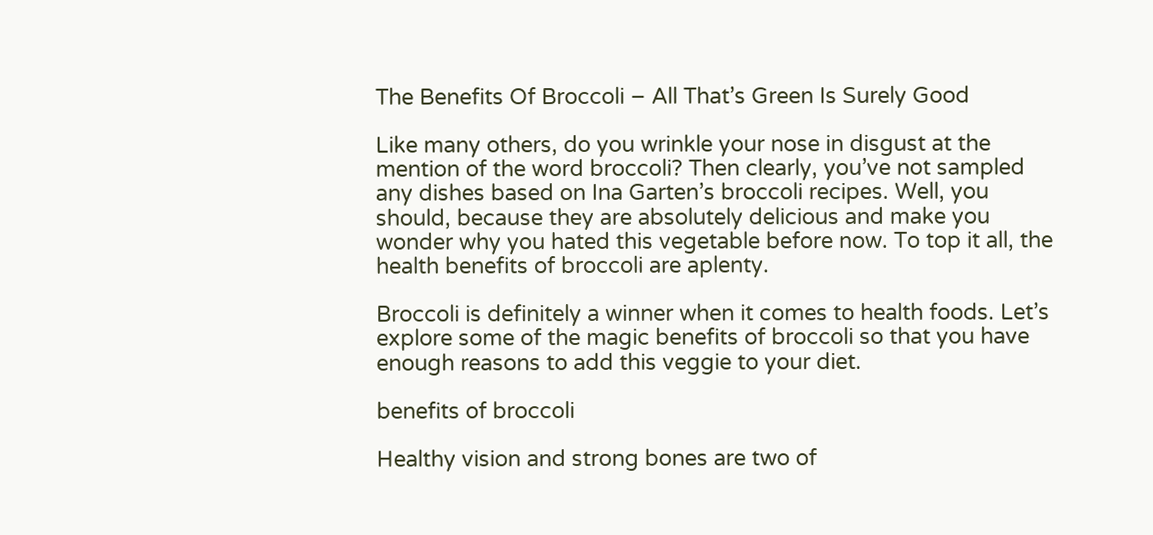The Benefits Of Broccoli – All That’s Green Is Surely Good

Like many others, do you wrinkle your nose in disgust at the mention of the word broccoli? Then clearly, you’ve not sampled any dishes based on Ina Garten’s broccoli recipes. Well, you should, because they are absolutely delicious and make you wonder why you hated this vegetable before now. To top it all, the health benefits of broccoli are aplenty.

Broccoli is definitely a winner when it comes to health foods. Let’s explore some of the magic benefits of broccoli so that you have enough reasons to add this veggie to your diet.

benefits of broccoli

Healthy vision and strong bones are two of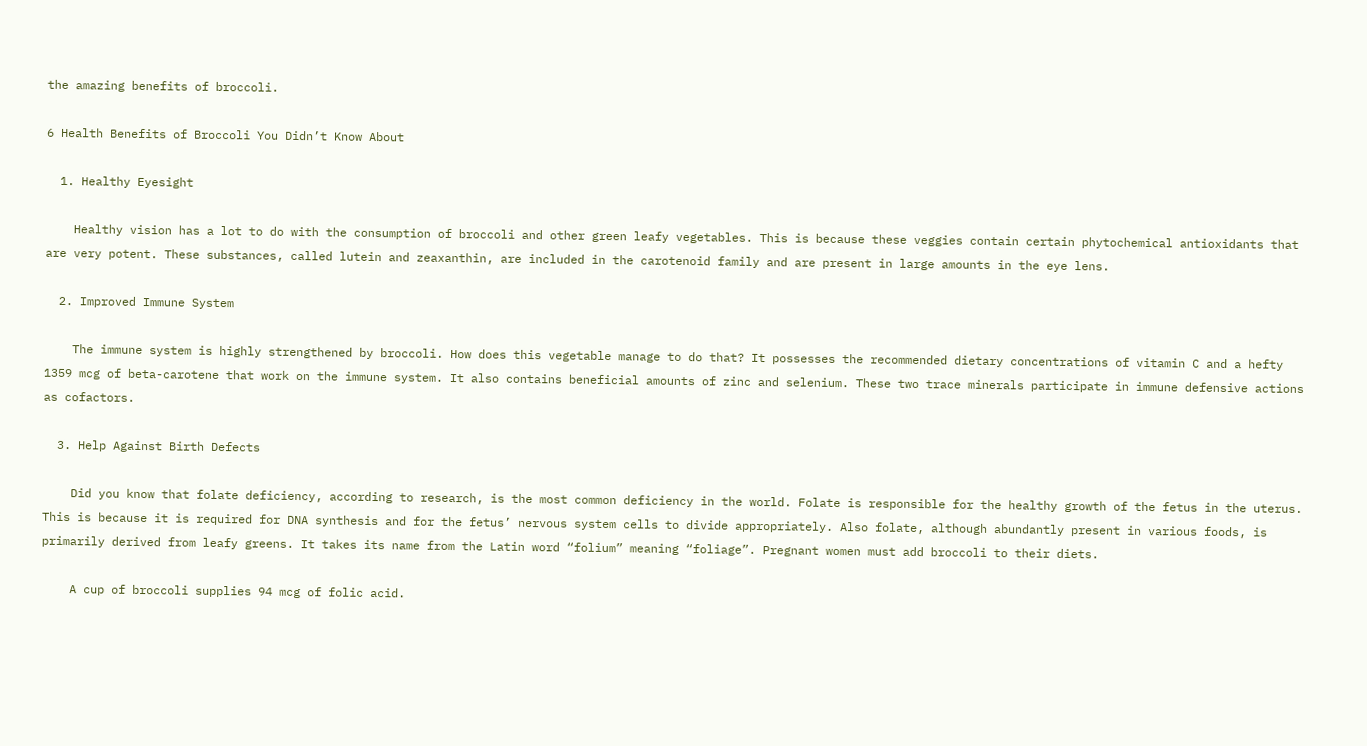the amazing benefits of broccoli.

6 Health Benefits of Broccoli You Didn’t Know About

  1. Healthy Eyesight

    Healthy vision has a lot to do with the consumption of broccoli and other green leafy vegetables. This is because these veggies contain certain phytochemical antioxidants that are very potent. These substances, called lutein and zeaxanthin, are included in the carotenoid family and are present in large amounts in the eye lens.

  2. Improved Immune System

    The immune system is highly strengthened by broccoli. How does this vegetable manage to do that? It possesses the recommended dietary concentrations of vitamin C and a hefty 1359 mcg of beta-carotene that work on the immune system. It also contains beneficial amounts of zinc and selenium. These two trace minerals participate in immune defensive actions as cofactors.

  3. Help Against Birth Defects

    Did you know that folate deficiency, according to research, is the most common deficiency in the world. Folate is responsible for the healthy growth of the fetus in the uterus. This is because it is required for DNA synthesis and for the fetus’ nervous system cells to divide appropriately. Also folate, although abundantly present in various foods, is primarily derived from leafy greens. It takes its name from the Latin word “folium” meaning “foliage”. Pregnant women must add broccoli to their diets.

    A cup of broccoli supplies 94 mcg of folic acid.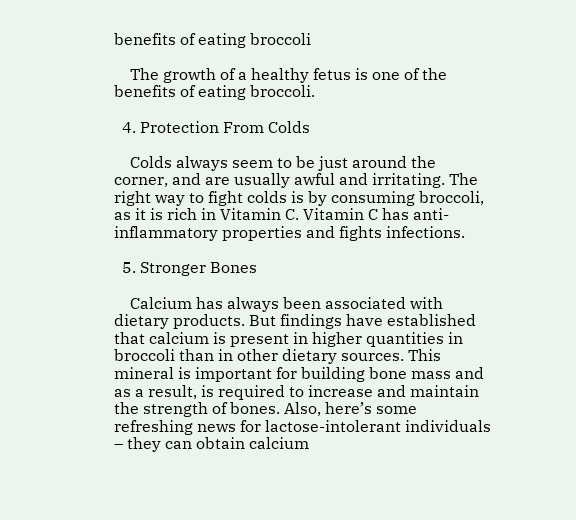benefits of eating broccoli

    The growth of a healthy fetus is one of the benefits of eating broccoli.

  4. Protection From Colds

    Colds always seem to be just around the corner, and are usually awful and irritating. The right way to fight colds is by consuming broccoli, as it is rich in Vitamin C. Vitamin C has anti-inflammatory properties and fights infections.

  5. Stronger Bones

    Calcium has always been associated with dietary products. But findings have established that calcium is present in higher quantities in broccoli than in other dietary sources. This mineral is important for building bone mass and as a result, is required to increase and maintain the strength of bones. Also, here’s some refreshing news for lactose-intolerant individuals – they can obtain calcium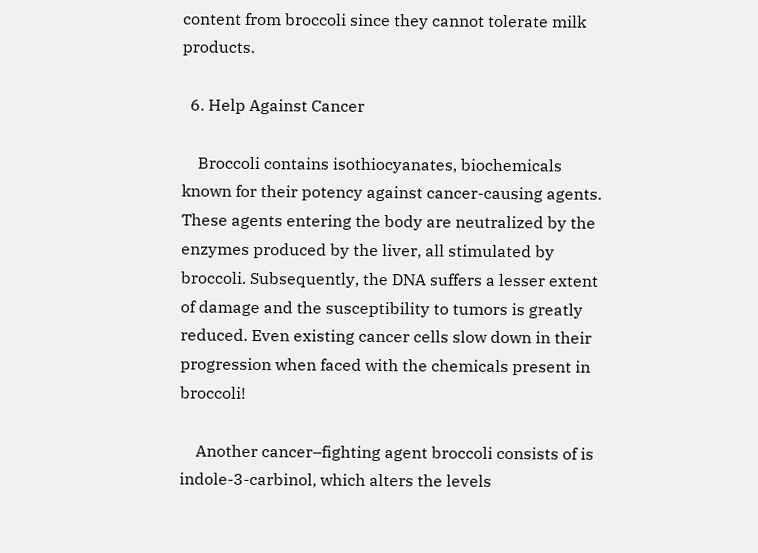content from broccoli since they cannot tolerate milk products.

  6. Help Against Cancer

    Broccoli contains isothiocyanates, biochemicals known for their potency against cancer-causing agents. These agents entering the body are neutralized by the enzymes produced by the liver, all stimulated by broccoli. Subsequently, the DNA suffers a lesser extent of damage and the susceptibility to tumors is greatly reduced. Even existing cancer cells slow down in their progression when faced with the chemicals present in broccoli!

    Another cancer–fighting agent broccoli consists of is indole-3-carbinol, which alters the levels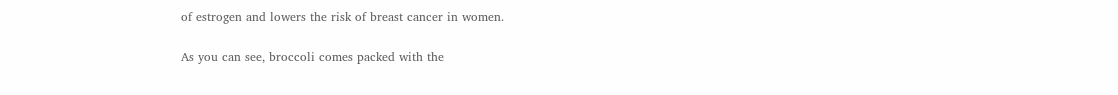of estrogen and lowers the risk of breast cancer in women.

As you can see, broccoli comes packed with the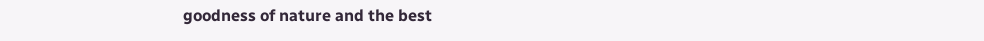goodness of nature and the best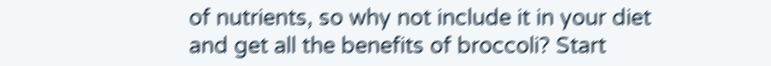of nutrients, so why not include it in your diet and get all the benefits of broccoli? Start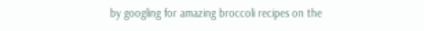by googling for amazing broccoli recipes on the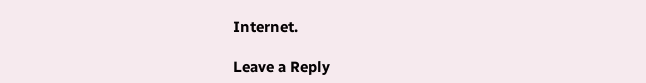Internet.

Leave a Reply